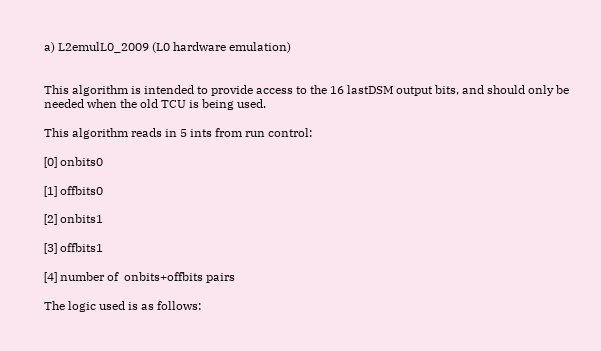a) L2emulL0_2009 (L0 hardware emulation)


This algorithm is intended to provide access to the 16 lastDSM output bits, and should only be needed when the old TCU is being used.

This algorithm reads in 5 ints from run control:

[0] onbits0

[1] offbits0

[2] onbits1

[3] offbits1

[4] number of  onbits+offbits pairs

The logic used is as follows: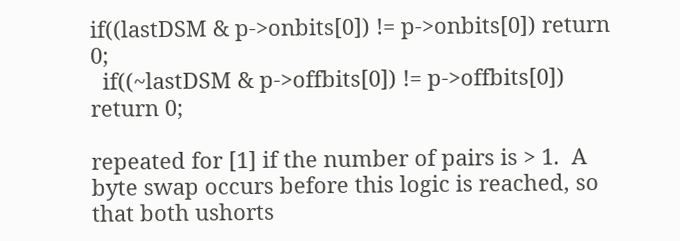if((lastDSM & p->onbits[0]) != p->onbits[0]) return 0;
  if((~lastDSM & p->offbits[0]) != p->offbits[0]) return 0;

repeated for [1] if the number of pairs is > 1.  A byte swap occurs before this logic is reached, so that both ushorts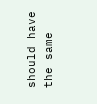should have the same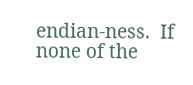endian-ness.  If none of the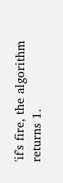'if's fire, the algorithm returns 1.